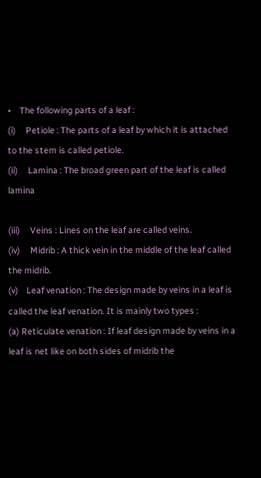•    The following parts of a leaf :
(i)     Petiole : The parts of a leaf by which it is attached to the stem is called petiole.
(ii)     Lamina : The broad green part of the leaf is called lamina

(iii)     Veins : Lines on the leaf are called veins.
(iv)     Midrib : A thick vein in the middle of the leaf called the midrib.
(v)    Leaf venation : The design made by veins in a leaf is called the leaf venation. It is mainly two types :
(a) Reticulate venation : If leaf design made by veins in a leaf is net like on both sides of midrib the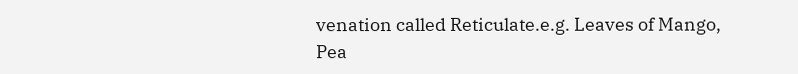venation called Reticulate.e.g. Leaves of Mango, Pea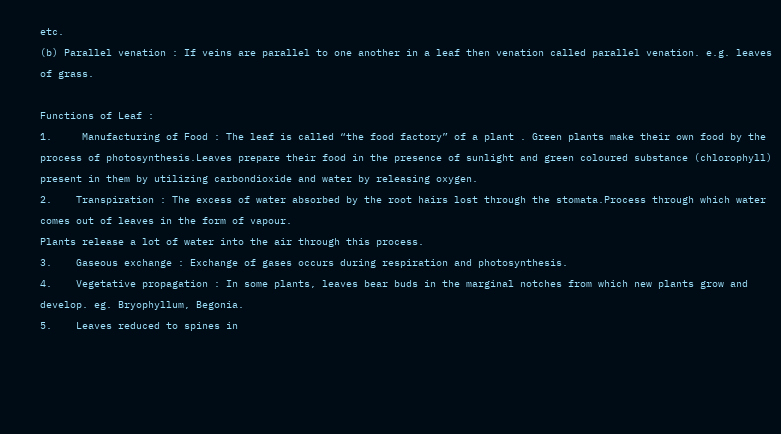etc.
(b) Parallel venation : If veins are parallel to one another in a leaf then venation called parallel venation. e.g. leaves of grass.

Functions of Leaf :
1.     Manufacturing of Food : The leaf is called “the food factory” of a plant . Green plants make their own food by the process of photosynthesis.Leaves prepare their food in the presence of sunlight and green coloured substance (chlorophyll) present in them by utilizing carbondioxide and water by releasing oxygen.
2.    Transpiration : The excess of water absorbed by the root hairs lost through the stomata.Process through which water comes out of leaves in the form of vapour.
Plants release a lot of water into the air through this process.
3.    Gaseous exchange : Exchange of gases occurs during respiration and photosynthesis.
4.    Vegetative propagation : In some plants, leaves bear buds in the marginal notches from which new plants grow and develop. eg. Bryophyllum, Begonia.
5.    Leaves reduced to spines in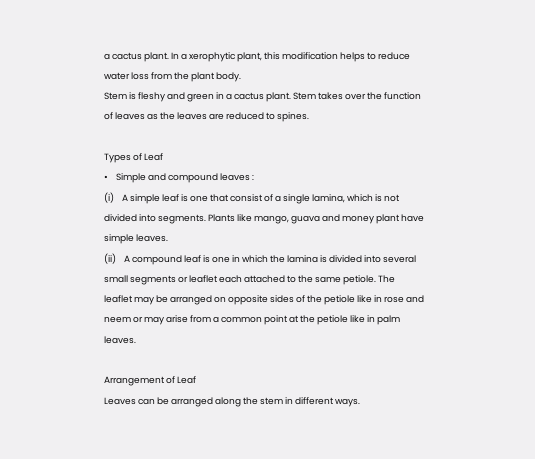a cactus plant. In a xerophytic plant, this modification helps to reduce water loss from the plant body.
Stem is fleshy and green in a cactus plant. Stem takes over the function of leaves as the leaves are reduced to spines.

Types of Leaf
•    Simple and compound leaves :
(i)    A simple leaf is one that consist of a single lamina, which is not divided into segments. Plants like mango, guava and money plant have simple leaves.
(ii)    A compound leaf is one in which the lamina is divided into several small segments or leaflet each attached to the same petiole. The leaflet may be arranged on opposite sides of the petiole like in rose and neem or may arise from a common point at the petiole like in palm leaves.

Arrangement of Leaf
Leaves can be arranged along the stem in different ways.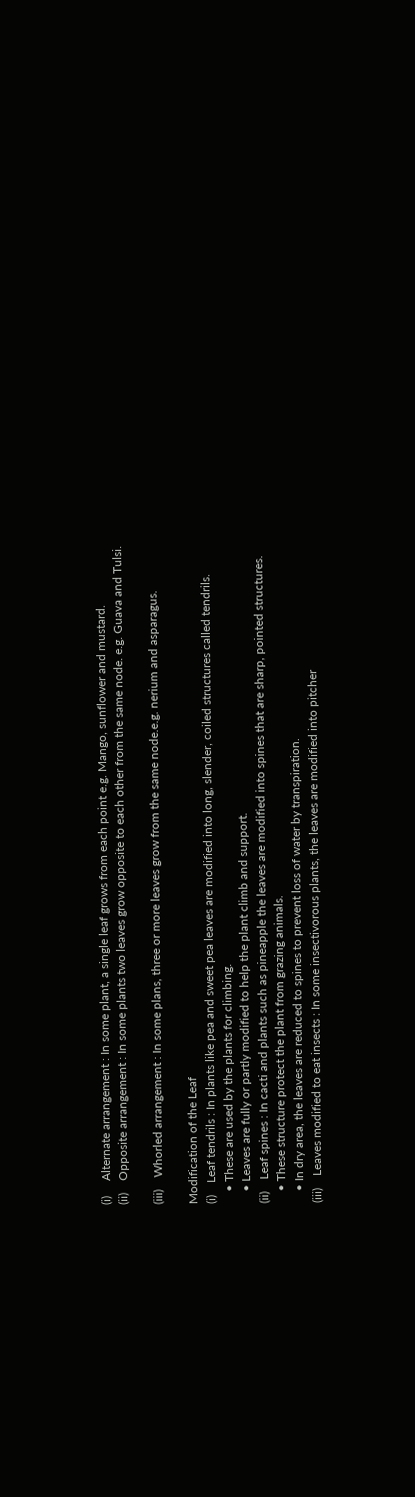(i)     Alternate arrangement : In some plant, a single leaf grows from each point e.g. Mango, sunflower and mustard.
(ii)    Opposite arrangement : In some plants two leaves grow opposite to each other from the same node. e.g. Guava and Tulsi.

(iii)    Whorled arrangement : In some plans, three or more leaves grow from the same node.e.g. nerium and asparagus.

Modification of the Leaf
(i)    Leaf tendrils : In plants like pea and sweet pea leaves are modified into long, slender, coiled structures called tendrils.
    • These are used by the plants for climbing.
    • Leaves are fully or partly modified to help the plant climb and support.
(ii)    Leaf spines : In cacti and plants such as pineapple the leaves are modified into spines that are sharp, pointed structures.
    • These structure protect the plant from grazing animals.
    • In dry area, the leaves are reduced to spines to prevent loss of water by transpiration.
(iii)    Leaves modified to eat insects : In some insectivorous plants, the leaves are modified into pitcher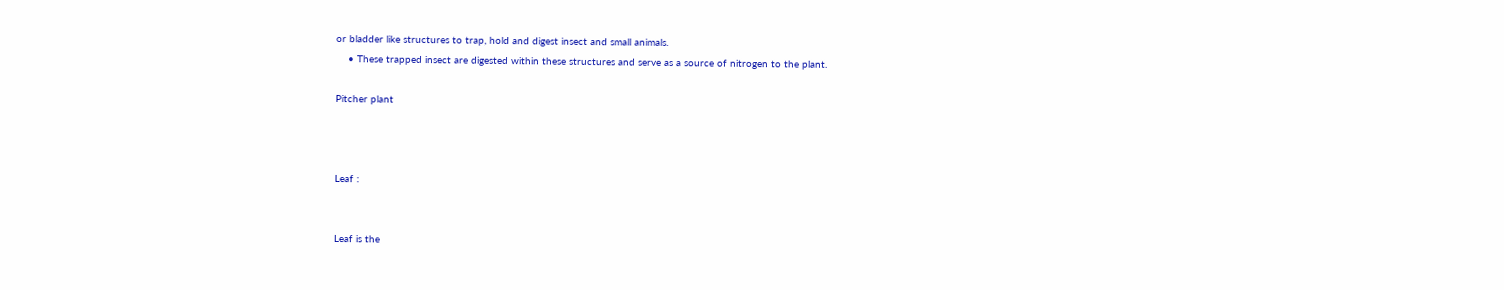or bladder like structures to trap, hold and digest insect and small animals.
    • These trapped insect are digested within these structures and serve as a source of nitrogen to the plant.

Pitcher plant



Leaf :


Leaf is the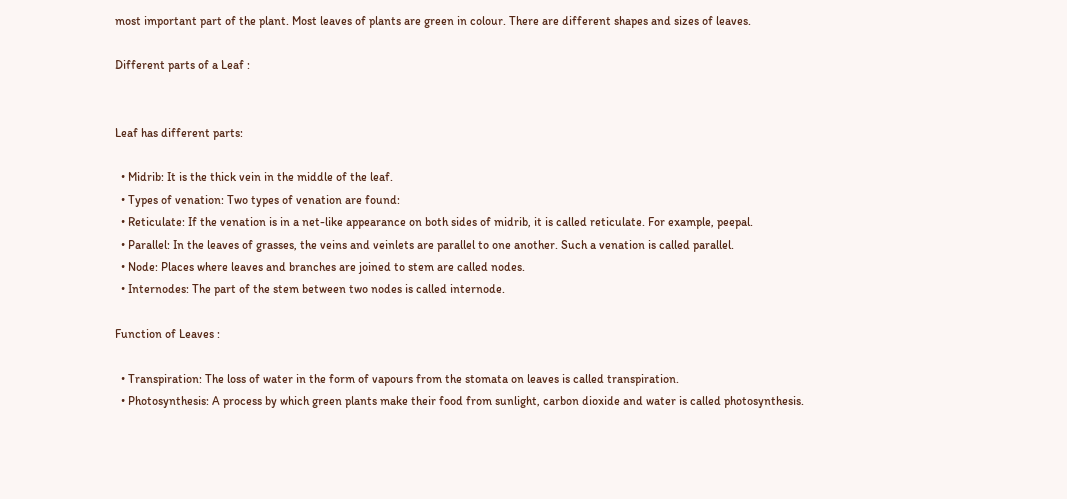most important part of the plant. Most leaves of plants are green in colour. There are different shapes and sizes of leaves.

Different parts of a Leaf :


Leaf has different parts:

  • Midrib: It is the thick vein in the middle of the leaf.
  • Types of venation: Two types of venation are found:
  • Reticulate: If the venation is in a net-like appearance on both sides of midrib, it is called reticulate. For example, peepal.
  • Parallel: In the leaves of grasses, the veins and veinlets are parallel to one another. Such a venation is called parallel.
  • Node: Places where leaves and branches are joined to stem are called nodes.
  • Internodes: The part of the stem between two nodes is called internode.

Function of Leaves :

  • Transpiration: The loss of water in the form of vapours from the stomata on leaves is called transpiration.
  • Photosynthesis: A process by which green plants make their food from sunlight, carbon dioxide and water is called photosynthesis.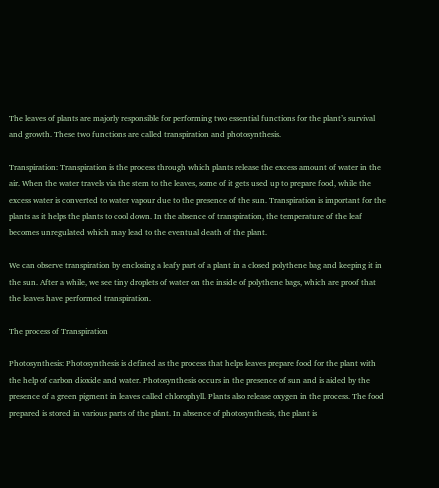The leaves of plants are majorly responsible for performing two essential functions for the plant’s survival and growth. These two functions are called transpiration and photosynthesis.

Transpiration: Transpiration is the process through which plants release the excess amount of water in the air. When the water travels via the stem to the leaves, some of it gets used up to prepare food, while the excess water is converted to water vapour due to the presence of the sun. Transpiration is important for the plants as it helps the plants to cool down. In the absence of transpiration, the temperature of the leaf becomes unregulated which may lead to the eventual death of the plant.

We can observe transpiration by enclosing a leafy part of a plant in a closed polythene bag and keeping it in the sun. After a while, we see tiny droplets of water on the inside of polythene bags, which are proof that the leaves have performed transpiration.

The process of Transpiration

Photosynthesis: Photosynthesis is defined as the process that helps leaves prepare food for the plant with the help of carbon dioxide and water. Photosynthesis occurs in the presence of sun and is aided by the presence of a green pigment in leaves called chlorophyll. Plants also release oxygen in the process. The food prepared is stored in various parts of the plant. In absence of photosynthesis, the plant is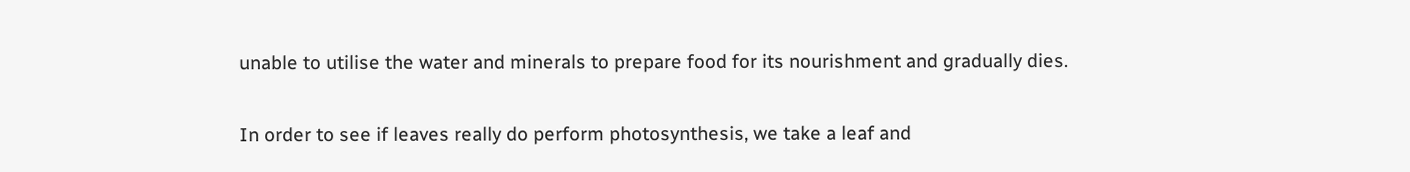unable to utilise the water and minerals to prepare food for its nourishment and gradually dies.

In order to see if leaves really do perform photosynthesis, we take a leaf and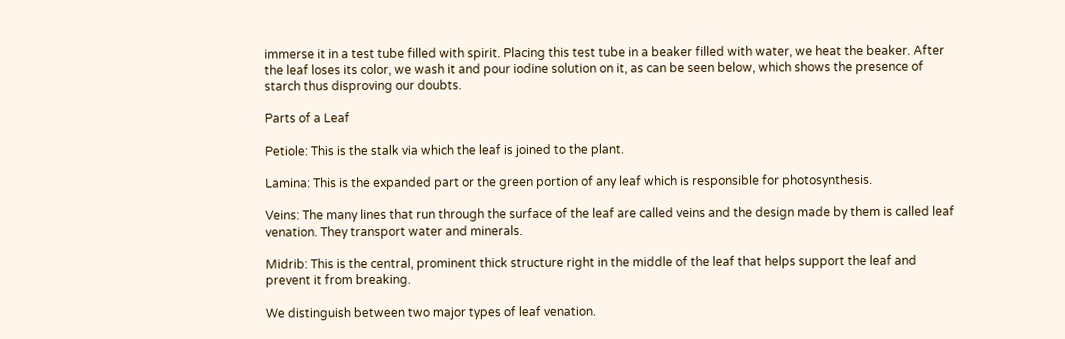immerse it in a test tube filled with spirit. Placing this test tube in a beaker filled with water, we heat the beaker. After the leaf loses its color, we wash it and pour iodine solution on it, as can be seen below, which shows the presence of starch thus disproving our doubts.

Parts of a Leaf

Petiole: This is the stalk via which the leaf is joined to the plant.

Lamina: This is the expanded part or the green portion of any leaf which is responsible for photosynthesis.

Veins: The many lines that run through the surface of the leaf are called veins and the design made by them is called leaf venation. They transport water and minerals.

Midrib: This is the central, prominent thick structure right in the middle of the leaf that helps support the leaf and prevent it from breaking.

We distinguish between two major types of leaf venation.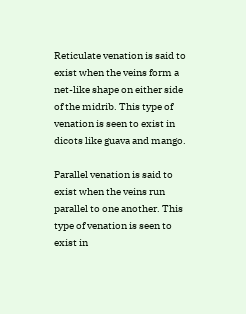Reticulate venation is said to exist when the veins form a net-like shape on either side of the midrib. This type of venation is seen to exist in dicots like guava and mango.

Parallel venation is said to exist when the veins run parallel to one another. This type of venation is seen to exist in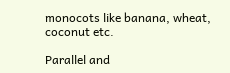monocots like banana, wheat, coconut etc.

Parallel and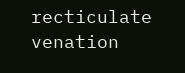recticulate venation